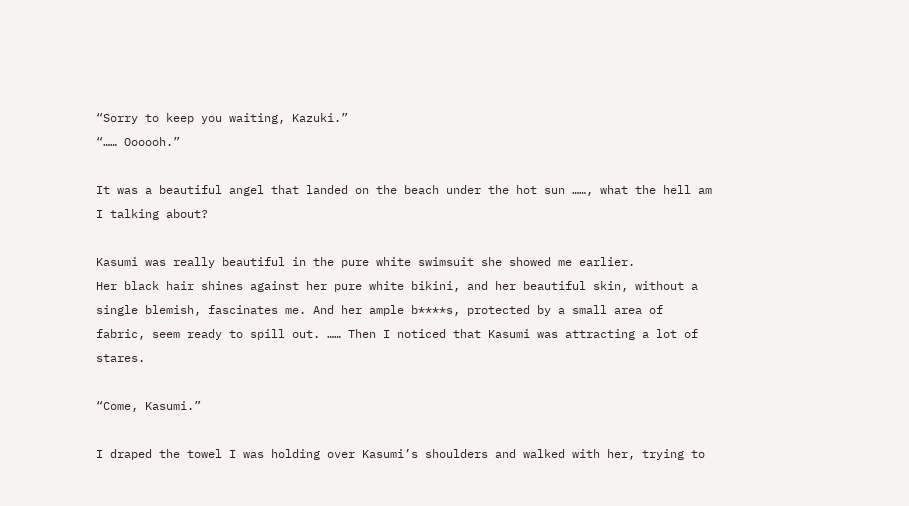“Sorry to keep you waiting, Kazuki.”
“…… Oooooh.”

It was a beautiful angel that landed on the beach under the hot sun ……, what the hell am I talking about?

Kasumi was really beautiful in the pure white swimsuit she showed me earlier.
Her black hair shines against her pure white bikini, and her beautiful skin, without a single blemish, fascinates me. And her ample b****s, protected by a small area of fabric, seem ready to spill out. …… Then I noticed that Kasumi was attracting a lot of stares.

“Come, Kasumi.”

I draped the towel I was holding over Kasumi’s shoulders and walked with her, trying to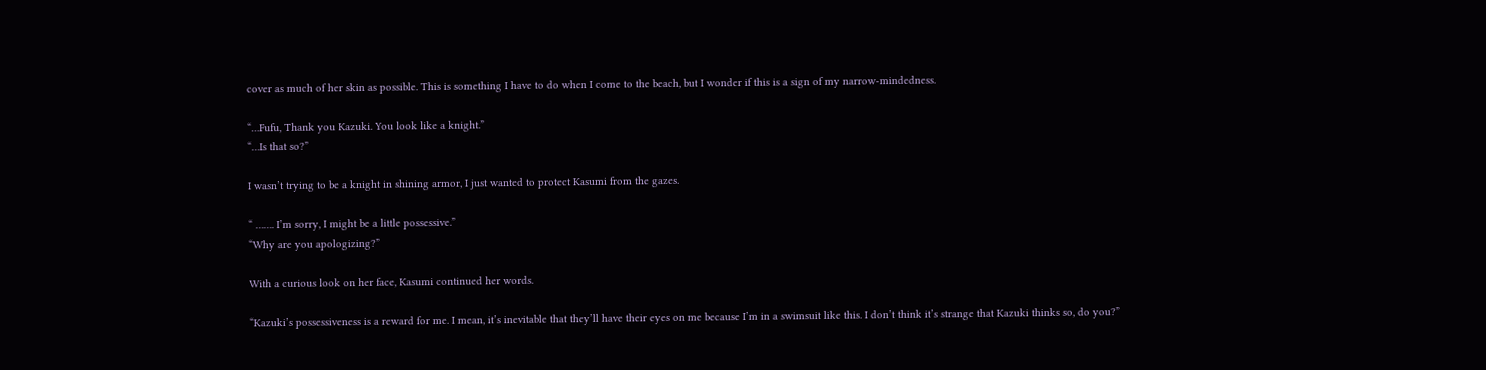cover as much of her skin as possible. This is something I have to do when I come to the beach, but I wonder if this is a sign of my narrow-mindedness.

“…Fufu, Thank you Kazuki. You look like a knight.”
“…Is that so?”

I wasn’t trying to be a knight in shining armor, I just wanted to protect Kasumi from the gazes.

“ ……. I’m sorry, I might be a little possessive.”
“Why are you apologizing?”

With a curious look on her face, Kasumi continued her words.

“Kazuki’s possessiveness is a reward for me. I mean, it’s inevitable that they’ll have their eyes on me because I’m in a swimsuit like this. I don’t think it’s strange that Kazuki thinks so, do you?”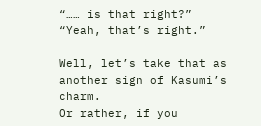“…… is that right?”
“Yeah, that’s right.”

Well, let’s take that as another sign of Kasumi’s charm.
Or rather, if you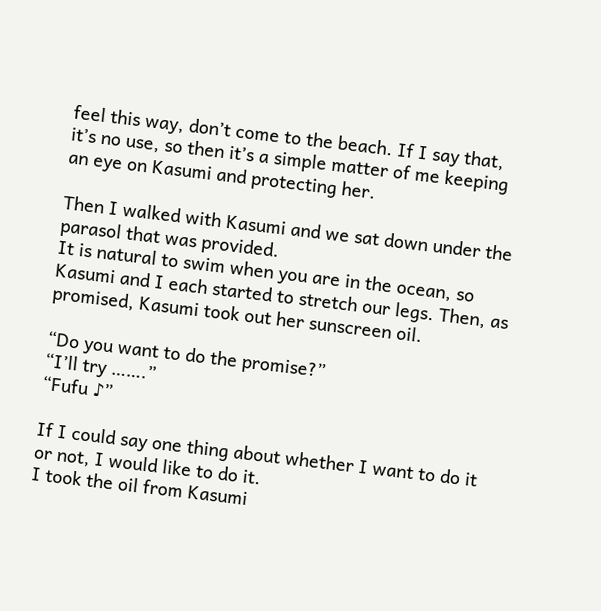feel this way, don’t come to the beach. If I say that, it’s no use, so then it’s a simple matter of me keeping an eye on Kasumi and protecting her.

Then I walked with Kasumi and we sat down under the parasol that was provided.
It is natural to swim when you are in the ocean, so Kasumi and I each started to stretch our legs. Then, as promised, Kasumi took out her sunscreen oil.

“Do you want to do the promise?”
“I’ll try …….”
“Fufu ♪”

If I could say one thing about whether I want to do it or not, I would like to do it.
I took the oil from Kasumi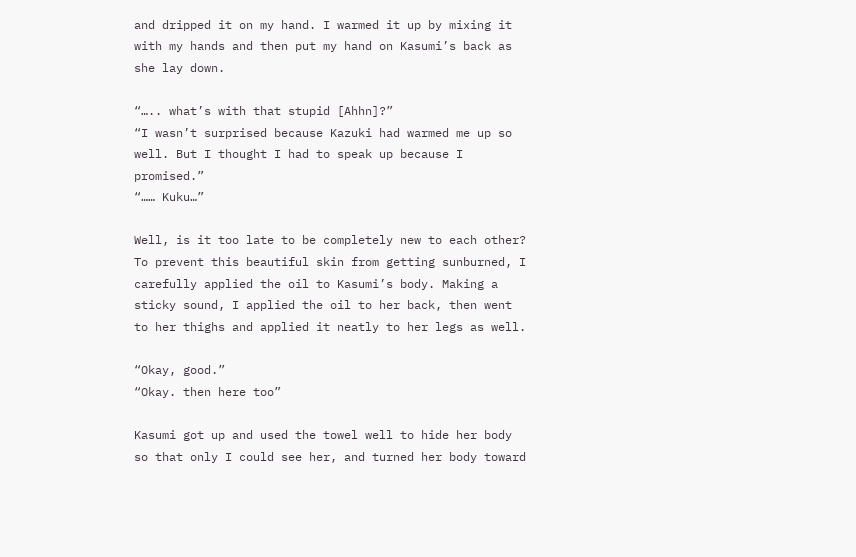and dripped it on my hand. I warmed it up by mixing it with my hands and then put my hand on Kasumi’s back as she lay down.

“….. what’s with that stupid [Ahhn]?”
“I wasn’t surprised because Kazuki had warmed me up so well. But I thought I had to speak up because I promised.”
“…… Kuku…”

Well, is it too late to be completely new to each other?
To prevent this beautiful skin from getting sunburned, I carefully applied the oil to Kasumi’s body. Making a sticky sound, I applied the oil to her back, then went to her thighs and applied it neatly to her legs as well.

“Okay, good.”
“Okay. then here too”

Kasumi got up and used the towel well to hide her body so that only I could see her, and turned her body toward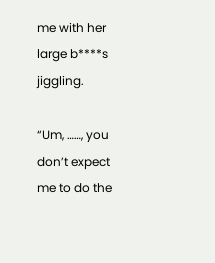me with her large b****s jiggling.

“Um, ……, you don’t expect me to do the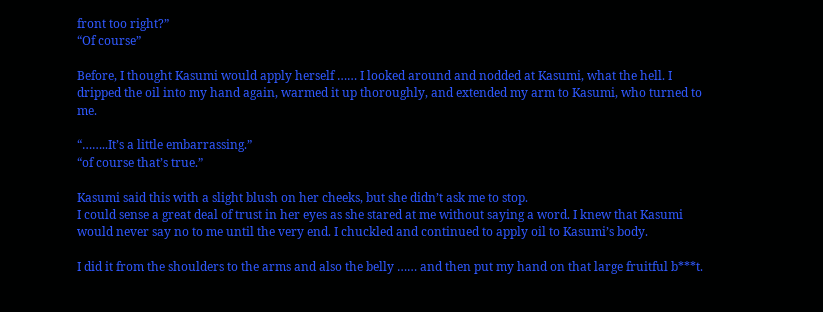front too right?”
“Of course”

Before, I thought Kasumi would apply herself …… I looked around and nodded at Kasumi, what the hell. I dripped the oil into my hand again, warmed it up thoroughly, and extended my arm to Kasumi, who turned to me.

“……..It’s a little embarrassing.”
“of course that’s true.”

Kasumi said this with a slight blush on her cheeks, but she didn’t ask me to stop.
I could sense a great deal of trust in her eyes as she stared at me without saying a word. I knew that Kasumi would never say no to me until the very end. I chuckled and continued to apply oil to Kasumi’s body.

I did it from the shoulders to the arms and also the belly …… and then put my hand on that large fruitful b***t.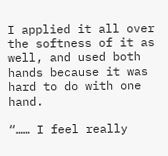I applied it all over the softness of it as well, and used both hands because it was hard to do with one hand.

“…… I feel really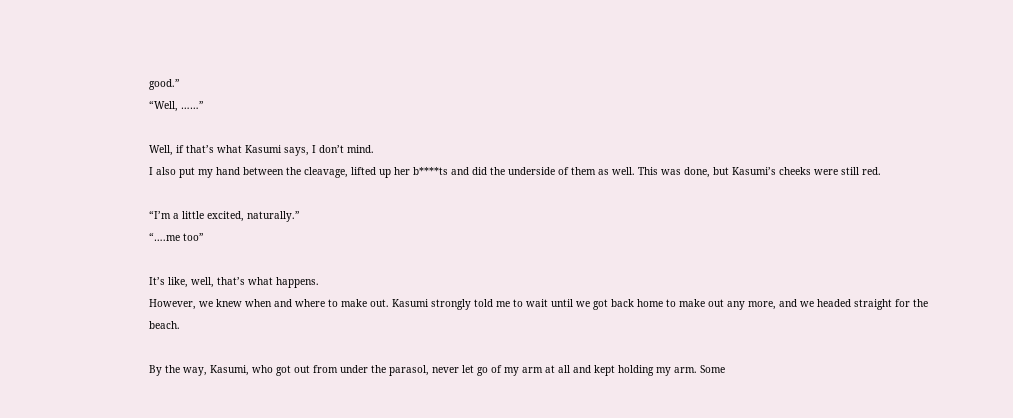good.”
“Well, ……”

Well, if that’s what Kasumi says, I don’t mind.
I also put my hand between the cleavage, lifted up her b****ts and did the underside of them as well. This was done, but Kasumi’s cheeks were still red.

“I’m a little excited, naturally.”
“….me too”

It’s like, well, that’s what happens.
However, we knew when and where to make out. Kasumi strongly told me to wait until we got back home to make out any more, and we headed straight for the beach.

By the way, Kasumi, who got out from under the parasol, never let go of my arm at all and kept holding my arm. Some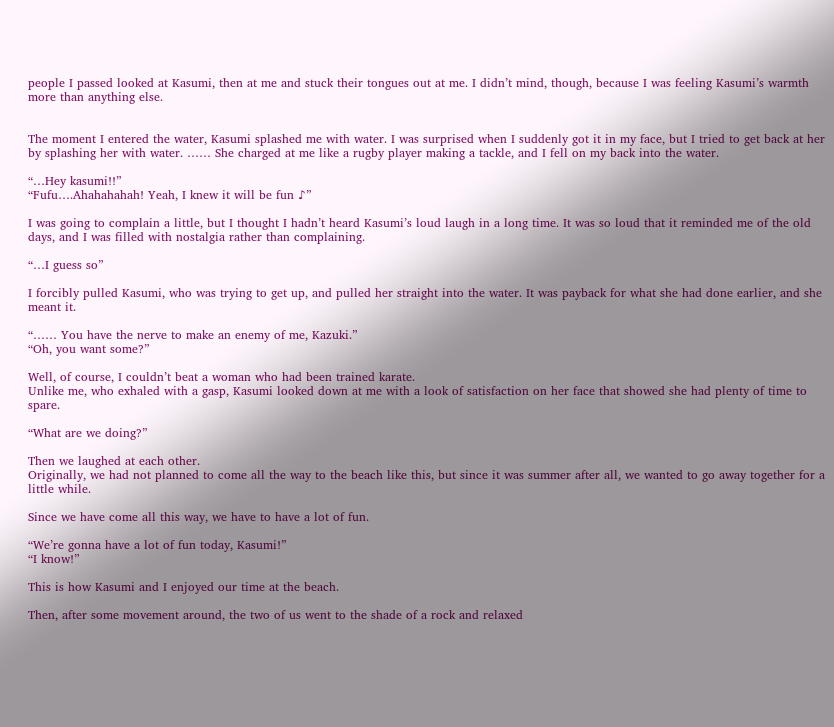people I passed looked at Kasumi, then at me and stuck their tongues out at me. I didn’t mind, though, because I was feeling Kasumi’s warmth more than anything else.


The moment I entered the water, Kasumi splashed me with water. I was surprised when I suddenly got it in my face, but I tried to get back at her by splashing her with water. …… She charged at me like a rugby player making a tackle, and I fell on my back into the water.

“…Hey kasumi!!”
“Fufu….Ahahahahah! Yeah, I knew it will be fun ♪”

I was going to complain a little, but I thought I hadn’t heard Kasumi’s loud laugh in a long time. It was so loud that it reminded me of the old days, and I was filled with nostalgia rather than complaining.

“…I guess so”

I forcibly pulled Kasumi, who was trying to get up, and pulled her straight into the water. It was payback for what she had done earlier, and she meant it.

“…… You have the nerve to make an enemy of me, Kazuki.”
“Oh, you want some?”

Well, of course, I couldn’t beat a woman who had been trained karate.
Unlike me, who exhaled with a gasp, Kasumi looked down at me with a look of satisfaction on her face that showed she had plenty of time to spare.

“What are we doing?”

Then we laughed at each other.
Originally, we had not planned to come all the way to the beach like this, but since it was summer after all, we wanted to go away together for a little while.

Since we have come all this way, we have to have a lot of fun.

“We’re gonna have a lot of fun today, Kasumi!”
“I know!”

This is how Kasumi and I enjoyed our time at the beach.

Then, after some movement around, the two of us went to the shade of a rock and relaxed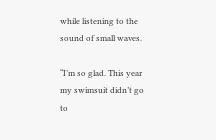while listening to the sound of small waves.

“I’m so glad. This year my swimsuit didn’t go to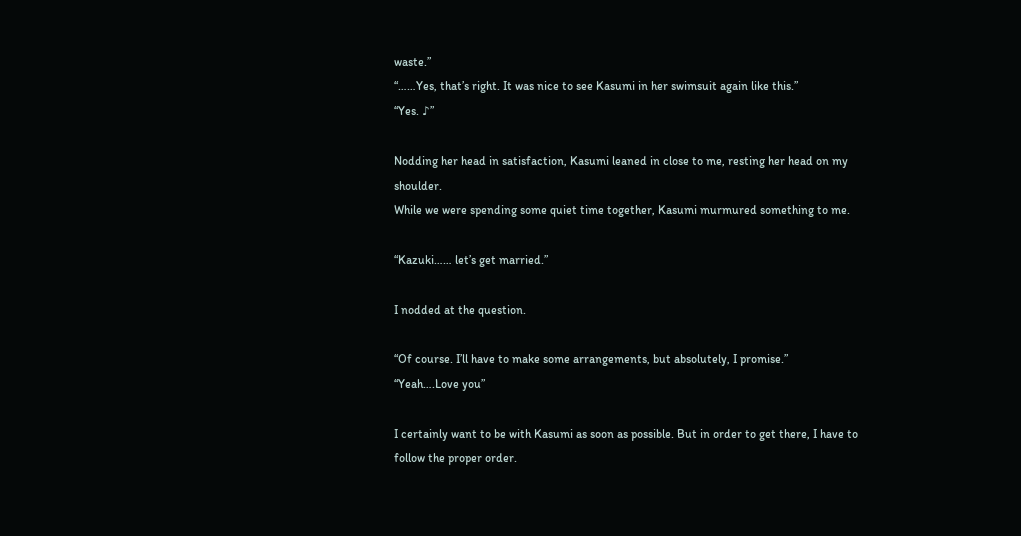waste.”
“……Yes, that’s right. It was nice to see Kasumi in her swimsuit again like this.”
“Yes. ♪”

Nodding her head in satisfaction, Kasumi leaned in close to me, resting her head on my shoulder.
While we were spending some quiet time together, Kasumi murmured something to me.

“Kazuki…… let’s get married.”

I nodded at the question.

“Of course. I’ll have to make some arrangements, but absolutely, I promise.”
“Yeah….Love you”

I certainly want to be with Kasumi as soon as possible. But in order to get there, I have to follow the proper order.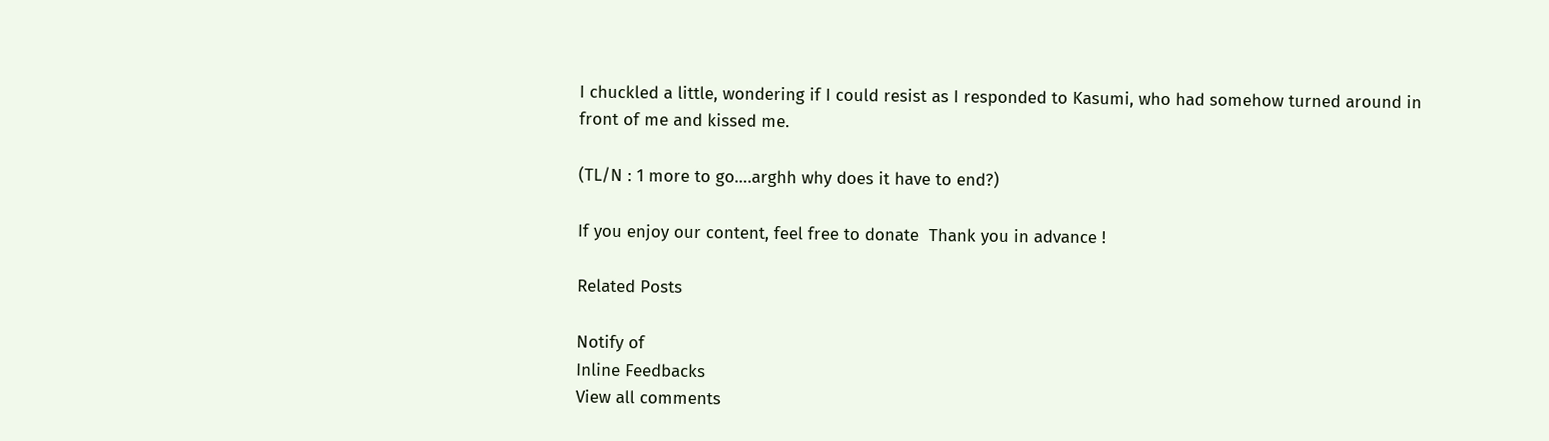I chuckled a little, wondering if I could resist as I responded to Kasumi, who had somehow turned around in front of me and kissed me.

(TL/N : 1 more to go….arghh why does it have to end?)

If you enjoy our content, feel free to donate  Thank you in advance !

Related Posts

Notify of
Inline Feedbacks
View all comments